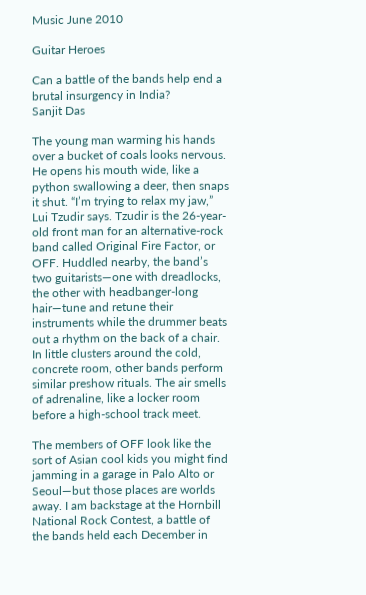Music June 2010

Guitar Heroes

Can a battle of the bands help end a brutal insurgency in India?
Sanjit Das

The young man warming his hands over a bucket of coals looks nervous. He opens his mouth wide, like a python swallowing a deer, then snaps it shut. “I’m trying to relax my jaw,” Lui Tzudir says. Tzudir is the 26-year-old front man for an alternative-rock band called Original Fire Factor, or OFF. Huddled nearby, the band’s two guitarists—one with dreadlocks, the other with headbanger-long hair—tune and retune their instruments while the drummer beats out a rhythm on the back of a chair. In little clusters around the cold, concrete room, other bands perform similar preshow rituals. The air smells of adrenaline, like a locker room before a high-school track meet.

The members of OFF look like the sort of Asian cool kids you might find jamming in a garage in Palo Alto or Seoul—but those places are worlds away. I am backstage at the Hornbill National Rock Contest, a battle of the bands held each December in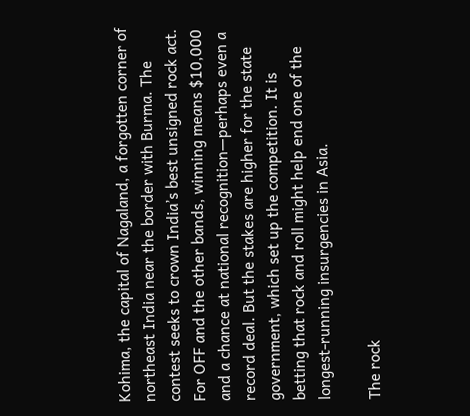Kohima, the capital of Nagaland, a forgotten corner of northeast India near the border with Burma. The contest seeks to crown India’s best unsigned rock act. For OFF and the other bands, winning means $10,000 and a chance at national recognition—perhaps even a record deal. But the stakes are higher for the state government, which set up the competition. It is betting that rock and roll might help end one of the longest-running insurgencies in Asia.

The rock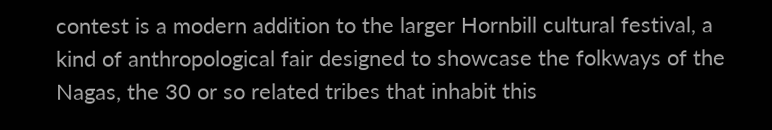contest is a modern addition to the larger Hornbill cultural festival, a kind of anthropological fair designed to showcase the folkways of the Nagas, the 30 or so related tribes that inhabit this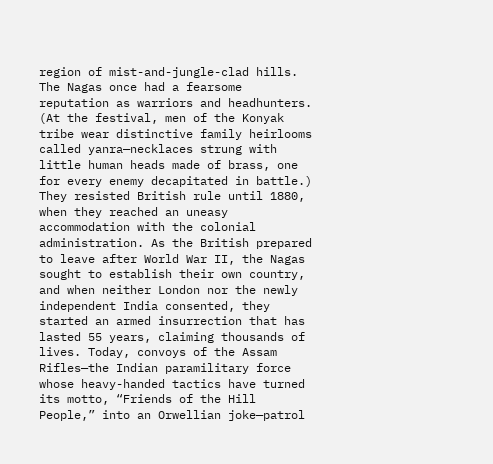region of mist-and-jungle-clad hills. The Nagas once had a fearsome reputation as warriors and headhunters. (At the festival, men of the Konyak tribe wear distinctive family heirlooms called yanra—necklaces strung with little human heads made of brass, one for every enemy decapitated in battle.) They resisted British rule until 1880, when they reached an uneasy accommodation with the colonial administration. As the British prepared to leave after World War II, the Nagas sought to establish their own country, and when neither London nor the newly independent India consented, they started an armed insurrection that has lasted 55 years, claiming thousands of lives. Today, convoys of the Assam Rifles—the Indian paramilitary force whose heavy-handed tactics have turned its motto, “Friends of the Hill People,” into an Orwellian joke—patrol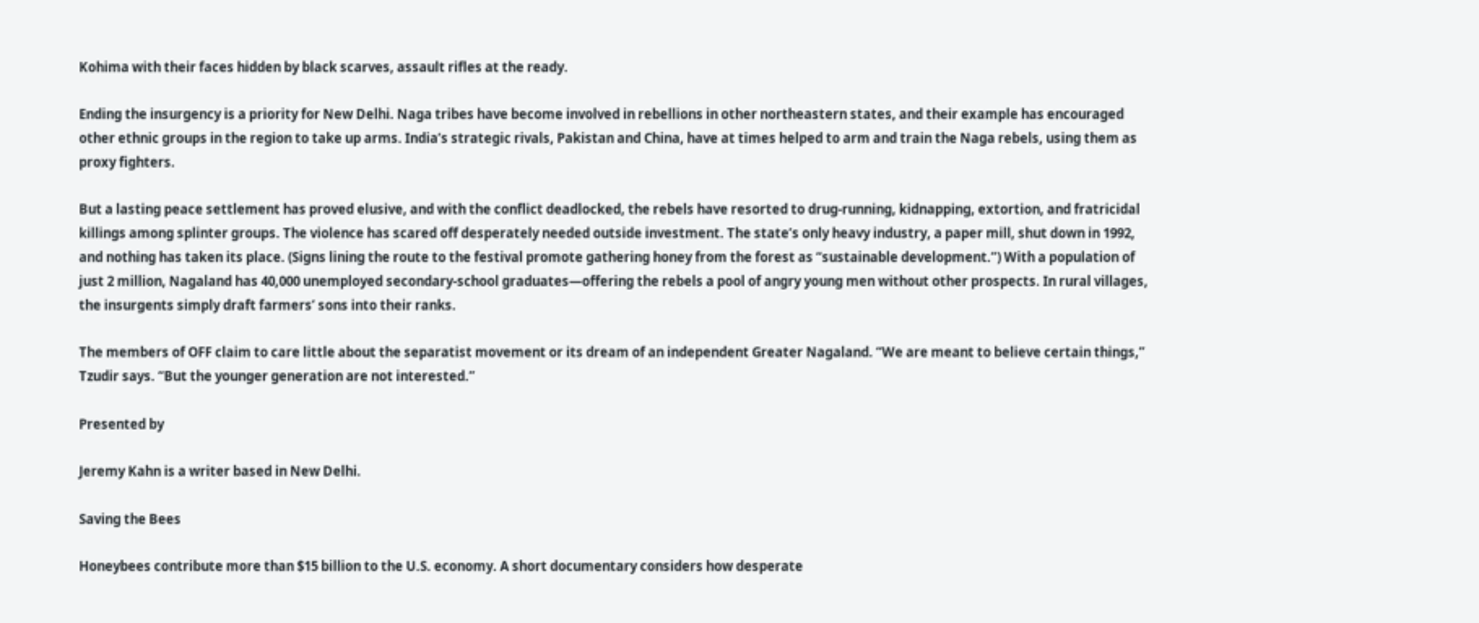Kohima with their faces hidden by black scarves, assault rifles at the ready.

Ending the insurgency is a priority for New Delhi. Naga tribes have become involved in rebellions in other northeastern states, and their example has encouraged other ethnic groups in the region to take up arms. India’s strategic rivals, Pakistan and China, have at times helped to arm and train the Naga rebels, using them as proxy fighters.

But a lasting peace settlement has proved elusive, and with the conflict deadlocked, the rebels have resorted to drug-running, kidnapping, extortion, and fratricidal killings among splinter groups. The violence has scared off desperately needed outside investment. The state’s only heavy industry, a paper mill, shut down in 1992, and nothing has taken its place. (Signs lining the route to the festival promote gathering honey from the forest as “sustainable development.”) With a population of just 2 million, Nagaland has 40,000 unemployed secondary-school graduates—offering the rebels a pool of angry young men without other prospects. In rural villages, the insurgents simply draft farmers’ sons into their ranks.

The members of OFF claim to care little about the separatist movement or its dream of an independent Greater Nagaland. “We are meant to believe certain things,” Tzudir says. “But the younger generation are not interested.”

Presented by

Jeremy Kahn is a writer based in New Delhi.

Saving the Bees

Honeybees contribute more than $15 billion to the U.S. economy. A short documentary considers how desperate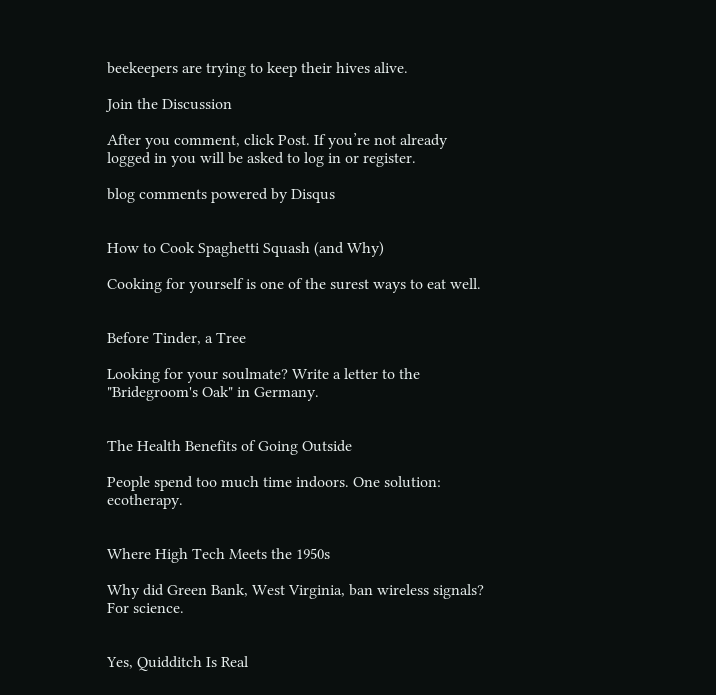beekeepers are trying to keep their hives alive.

Join the Discussion

After you comment, click Post. If you’re not already logged in you will be asked to log in or register.

blog comments powered by Disqus


How to Cook Spaghetti Squash (and Why)

Cooking for yourself is one of the surest ways to eat well.


Before Tinder, a Tree

Looking for your soulmate? Write a letter to the "Bridegroom's Oak" in Germany.


The Health Benefits of Going Outside

People spend too much time indoors. One solution: ecotherapy.


Where High Tech Meets the 1950s

Why did Green Bank, West Virginia, ban wireless signals? For science.


Yes, Quidditch Is Real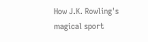How J.K. Rowling's magical sport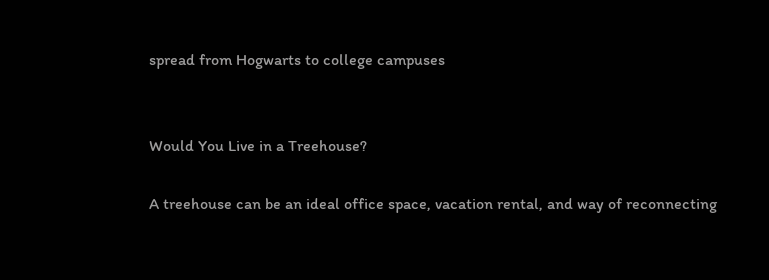spread from Hogwarts to college campuses


Would You Live in a Treehouse?

A treehouse can be an ideal office space, vacation rental, and way of reconnecting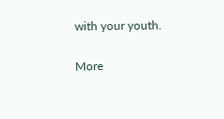with your youth.

More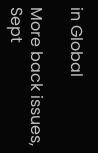in Global

More back issues, Sept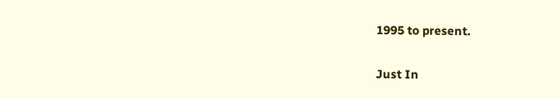1995 to present.

Just In